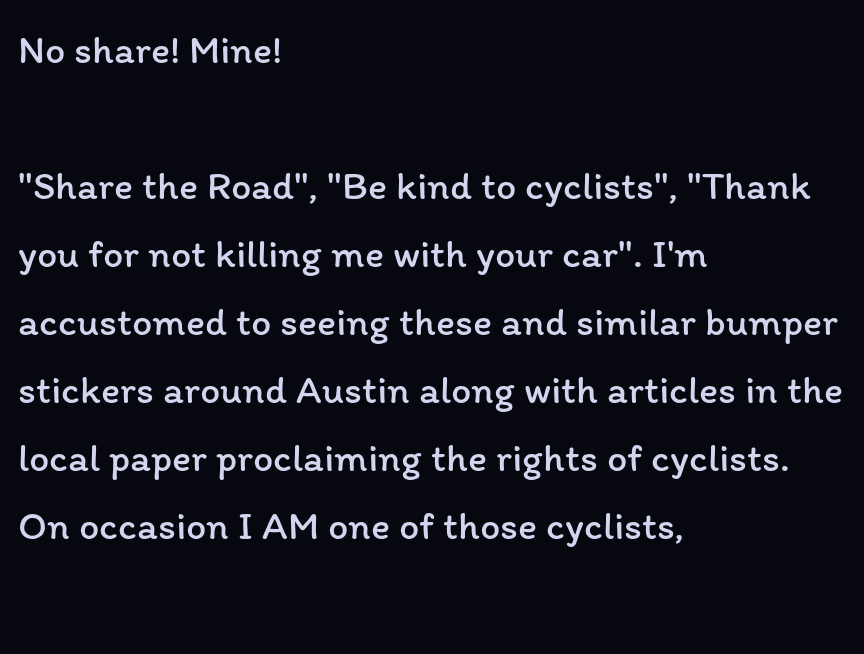No share! Mine!

"Share the Road", "Be kind to cyclists", "Thank you for not killing me with your car". I'm accustomed to seeing these and similar bumper stickers around Austin along with articles in the local paper proclaiming the rights of cyclists. On occasion I AM one of those cyclists,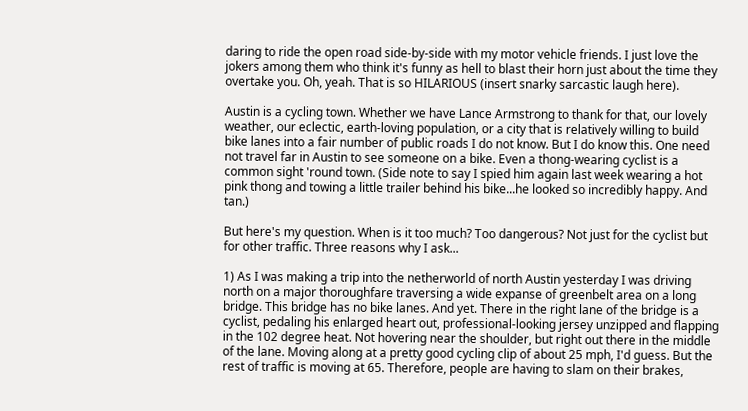daring to ride the open road side-by-side with my motor vehicle friends. I just love the jokers among them who think it's funny as hell to blast their horn just about the time they overtake you. Oh, yeah. That is so HILARIOUS (insert snarky sarcastic laugh here).

Austin is a cycling town. Whether we have Lance Armstrong to thank for that, our lovely weather, our eclectic, earth-loving population, or a city that is relatively willing to build bike lanes into a fair number of public roads I do not know. But I do know this. One need not travel far in Austin to see someone on a bike. Even a thong-wearing cyclist is a common sight 'round town. (Side note to say I spied him again last week wearing a hot pink thong and towing a little trailer behind his bike...he looked so incredibly happy. And tan.)

But here's my question. When is it too much? Too dangerous? Not just for the cyclist but for other traffic. Three reasons why I ask...

1) As I was making a trip into the netherworld of north Austin yesterday I was driving north on a major thoroughfare traversing a wide expanse of greenbelt area on a long bridge. This bridge has no bike lanes. And yet. There in the right lane of the bridge is a cyclist, pedaling his enlarged heart out, professional-looking jersey unzipped and flapping in the 102 degree heat. Not hovering near the shoulder, but right out there in the middle of the lane. Moving along at a pretty good cycling clip of about 25 mph, I'd guess. But the rest of traffic is moving at 65. Therefore, people are having to slam on their brakes,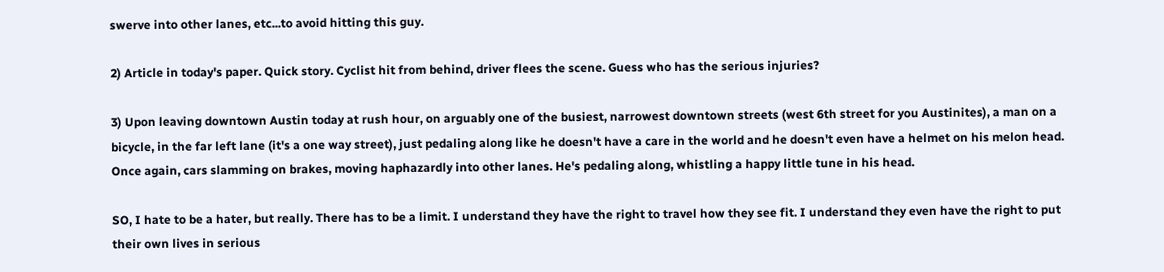swerve into other lanes, etc...to avoid hitting this guy.

2) Article in today's paper. Quick story. Cyclist hit from behind, driver flees the scene. Guess who has the serious injuries?

3) Upon leaving downtown Austin today at rush hour, on arguably one of the busiest, narrowest downtown streets (west 6th street for you Austinites), a man on a bicycle, in the far left lane (it's a one way street), just pedaling along like he doesn't have a care in the world and he doesn't even have a helmet on his melon head. Once again, cars slamming on brakes, moving haphazardly into other lanes. He's pedaling along, whistling a happy little tune in his head.

SO, I hate to be a hater, but really. There has to be a limit. I understand they have the right to travel how they see fit. I understand they even have the right to put their own lives in serious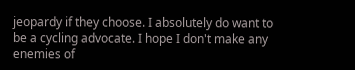jeopardy if they choose. I absolutely do want to be a cycling advocate. I hope I don't make any enemies of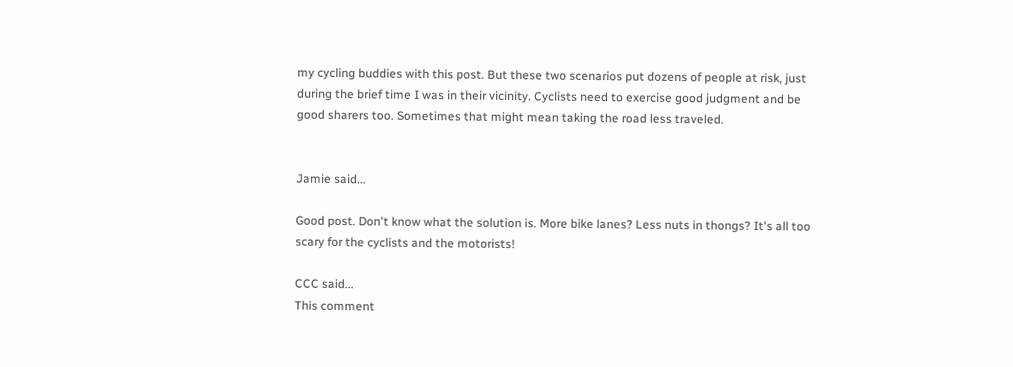my cycling buddies with this post. But these two scenarios put dozens of people at risk, just during the brief time I was in their vicinity. Cyclists need to exercise good judgment and be good sharers too. Sometimes that might mean taking the road less traveled.


Jamie said...

Good post. Don't know what the solution is. More bike lanes? Less nuts in thongs? It's all too scary for the cyclists and the motorists!

CCC said...
This comment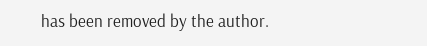has been removed by the author.